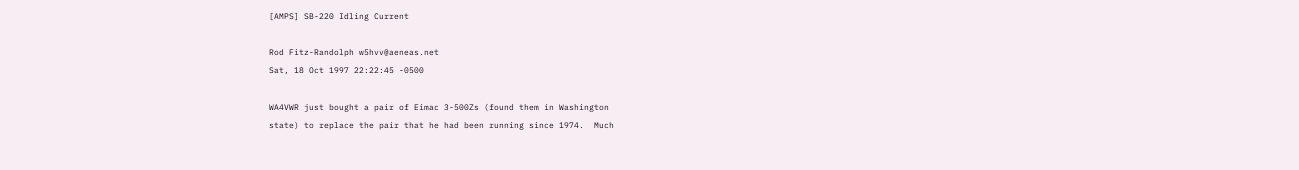[AMPS] SB-220 Idling Current

Rod Fitz-Randolph w5hvv@aeneas.net
Sat, 18 Oct 1997 22:22:45 -0500

WA4VWR just bought a pair of Eimac 3-500Zs (found them in Washington
state) to replace the pair that he had been running since 1974.  Much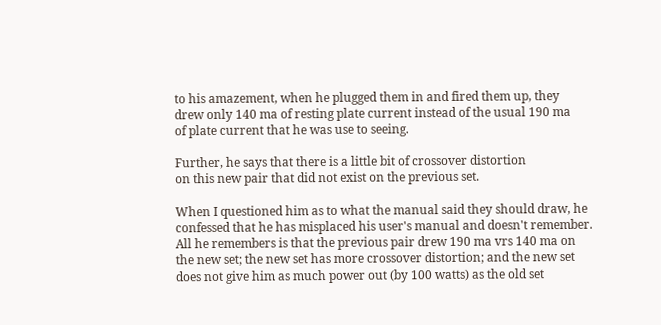to his amazement, when he plugged them in and fired them up, they
drew only 140 ma of resting plate current instead of the usual 190 ma
of plate current that he was use to seeing.

Further, he says that there is a little bit of crossover distortion
on this new pair that did not exist on the previous set.

When I questioned him as to what the manual said they should draw, he
confessed that he has misplaced his user's manual and doesn't remember.
All he remembers is that the previous pair drew 190 ma vrs 140 ma on
the new set; the new set has more crossover distortion; and the new set
does not give him as much power out (by 100 watts) as the old set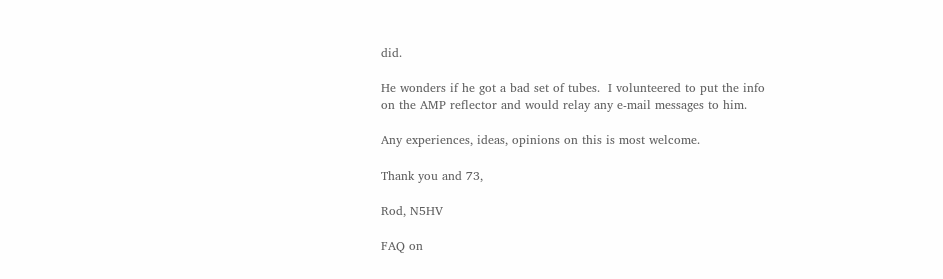did.

He wonders if he got a bad set of tubes.  I volunteered to put the info
on the AMP reflector and would relay any e-mail messages to him.

Any experiences, ideas, opinions on this is most welcome.

Thank you and 73,

Rod, N5HV

FAQ on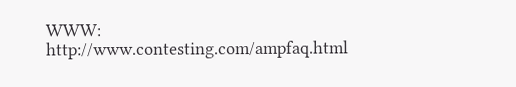WWW:               http://www.contesting.com/ampfaq.html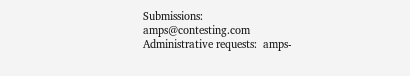Submissions:              amps@contesting.com
Administrative requests:  amps-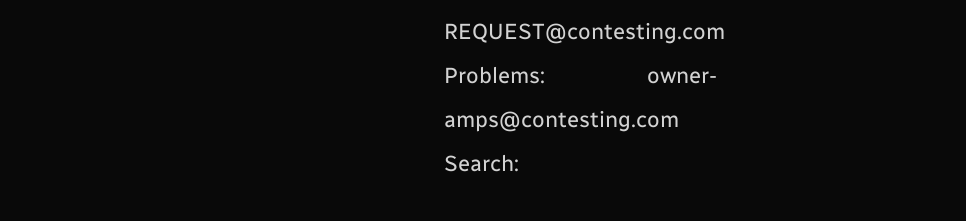REQUEST@contesting.com
Problems:                 owner-amps@contesting.com
Search: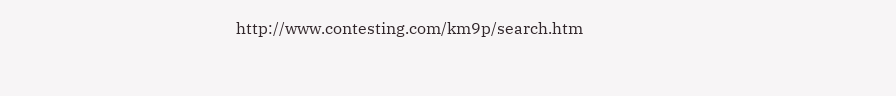http://www.contesting.com/km9p/search.htm